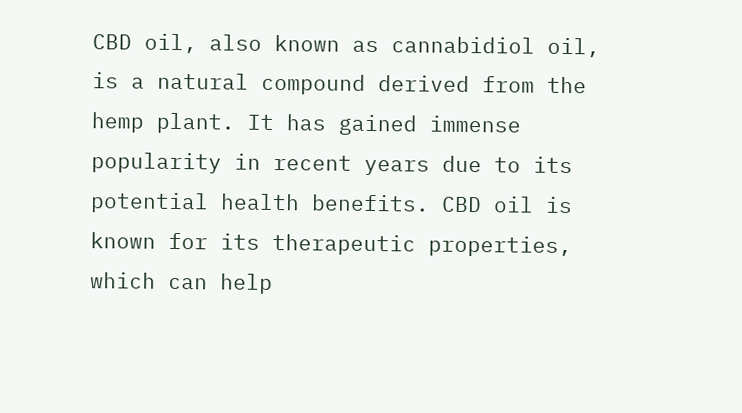CBD oil, also known as cannabidiol oil, is a natural compound derived from the hemp plant. It has gained immense popularity in recent years due to its potential health benefits. CBD oil is known for its therapeutic properties, which can help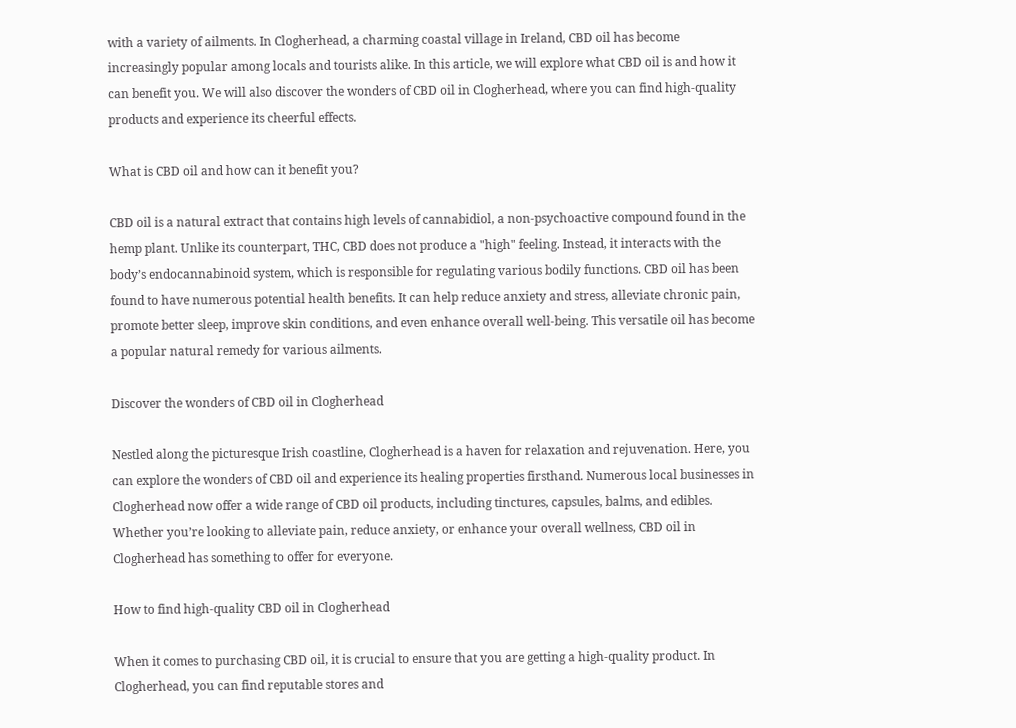with a variety of ailments. In Clogherhead, a charming coastal village in Ireland, CBD oil has become increasingly popular among locals and tourists alike. In this article, we will explore what CBD oil is and how it can benefit you. We will also discover the wonders of CBD oil in Clogherhead, where you can find high-quality products and experience its cheerful effects.

What is CBD oil and how can it benefit you?

CBD oil is a natural extract that contains high levels of cannabidiol, a non-psychoactive compound found in the hemp plant. Unlike its counterpart, THC, CBD does not produce a "high" feeling. Instead, it interacts with the body’s endocannabinoid system, which is responsible for regulating various bodily functions. CBD oil has been found to have numerous potential health benefits. It can help reduce anxiety and stress, alleviate chronic pain, promote better sleep, improve skin conditions, and even enhance overall well-being. This versatile oil has become a popular natural remedy for various ailments.

Discover the wonders of CBD oil in Clogherhead

Nestled along the picturesque Irish coastline, Clogherhead is a haven for relaxation and rejuvenation. Here, you can explore the wonders of CBD oil and experience its healing properties firsthand. Numerous local businesses in Clogherhead now offer a wide range of CBD oil products, including tinctures, capsules, balms, and edibles. Whether you’re looking to alleviate pain, reduce anxiety, or enhance your overall wellness, CBD oil in Clogherhead has something to offer for everyone.

How to find high-quality CBD oil in Clogherhead

When it comes to purchasing CBD oil, it is crucial to ensure that you are getting a high-quality product. In Clogherhead, you can find reputable stores and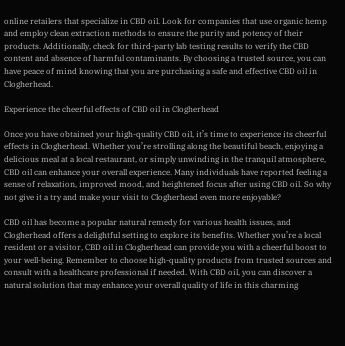online retailers that specialize in CBD oil. Look for companies that use organic hemp and employ clean extraction methods to ensure the purity and potency of their products. Additionally, check for third-party lab testing results to verify the CBD content and absence of harmful contaminants. By choosing a trusted source, you can have peace of mind knowing that you are purchasing a safe and effective CBD oil in Clogherhead.

Experience the cheerful effects of CBD oil in Clogherhead

Once you have obtained your high-quality CBD oil, it’s time to experience its cheerful effects in Clogherhead. Whether you’re strolling along the beautiful beach, enjoying a delicious meal at a local restaurant, or simply unwinding in the tranquil atmosphere, CBD oil can enhance your overall experience. Many individuals have reported feeling a sense of relaxation, improved mood, and heightened focus after using CBD oil. So why not give it a try and make your visit to Clogherhead even more enjoyable?

CBD oil has become a popular natural remedy for various health issues, and Clogherhead offers a delightful setting to explore its benefits. Whether you’re a local resident or a visitor, CBD oil in Clogherhead can provide you with a cheerful boost to your well-being. Remember to choose high-quality products from trusted sources and consult with a healthcare professional if needed. With CBD oil, you can discover a natural solution that may enhance your overall quality of life in this charming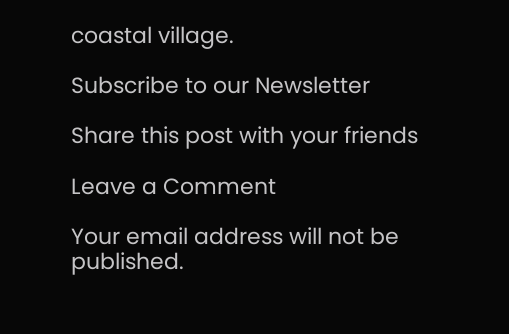coastal village.

Subscribe to our Newsletter

Share this post with your friends

Leave a Comment

Your email address will not be published.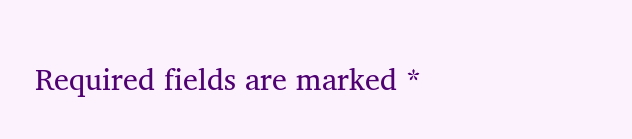Required fields are marked *